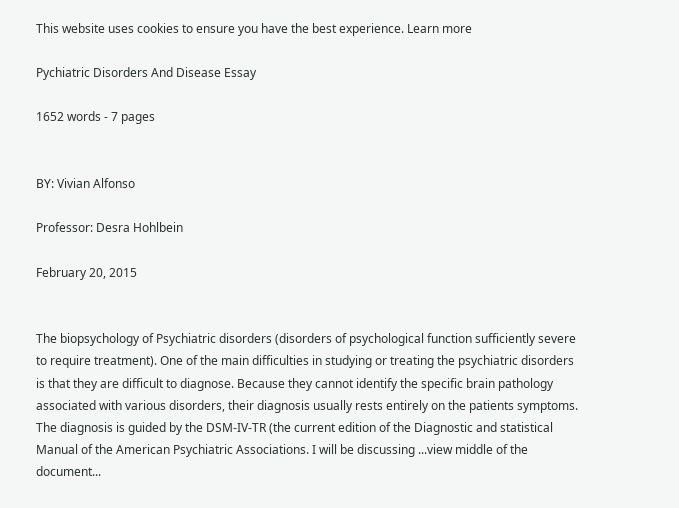This website uses cookies to ensure you have the best experience. Learn more

Pychiatric Disorders And Disease Essay

1652 words - 7 pages


BY: Vivian Alfonso

Professor: Desra Hohlbein

February 20, 2015


The biopsychology of Psychiatric disorders (disorders of psychological function sufficiently severe to require treatment). One of the main difficulties in studying or treating the psychiatric disorders is that they are difficult to diagnose. Because they cannot identify the specific brain pathology associated with various disorders, their diagnosis usually rests entirely on the patients symptoms. The diagnosis is guided by the DSM-IV-TR (the current edition of the Diagnostic and statistical Manual of the American Psychiatric Associations. I will be discussing ...view middle of the document...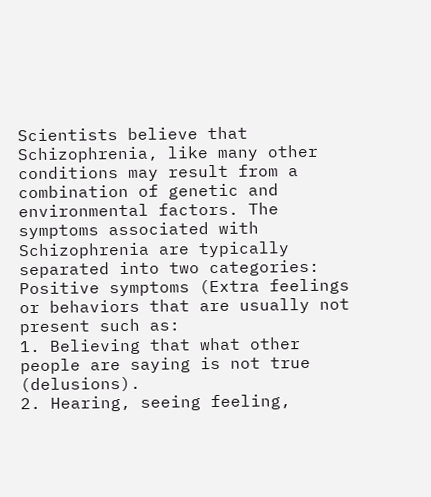Scientists believe that Schizophrenia, like many other conditions may result from a combination of genetic and environmental factors. The symptoms associated with Schizophrenia are typically separated into two categories:
Positive symptoms (Extra feelings or behaviors that are usually not present such as:
1. Believing that what other people are saying is not true (delusions).
2. Hearing, seeing feeling,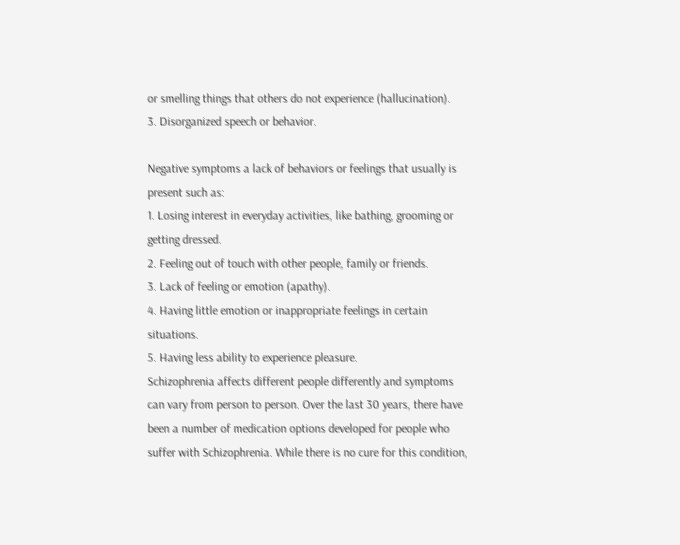or smelling things that others do not experience (hallucination).
3. Disorganized speech or behavior.

Negative symptoms a lack of behaviors or feelings that usually is present such as:
1. Losing interest in everyday activities, like bathing, grooming or getting dressed.
2. Feeling out of touch with other people, family or friends.
3. Lack of feeling or emotion (apathy).
4. Having little emotion or inappropriate feelings in certain situations.
5. Having less ability to experience pleasure.
Schizophrenia affects different people differently and symptoms can vary from person to person. Over the last 30 years, there have been a number of medication options developed for people who suffer with Schizophrenia. While there is no cure for this condition,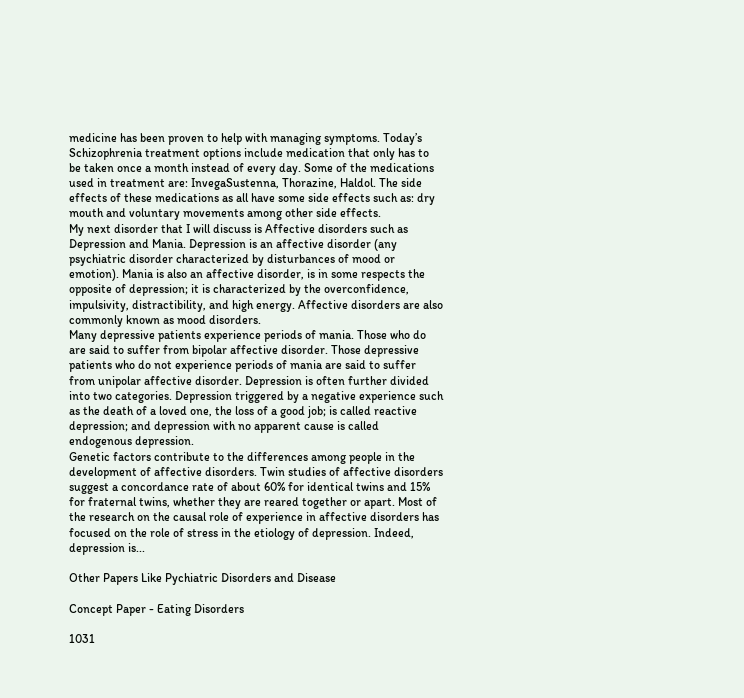medicine has been proven to help with managing symptoms. Today’s Schizophrenia treatment options include medication that only has to be taken once a month instead of every day. Some of the medications used in treatment are: InvegaSustenna, Thorazine, Haldol. The side effects of these medications as all have some side effects such as: dry mouth and voluntary movements among other side effects.
My next disorder that I will discuss is Affective disorders such as Depression and Mania. Depression is an affective disorder (any psychiatric disorder characterized by disturbances of mood or emotion). Mania is also an affective disorder, is in some respects the opposite of depression; it is characterized by the overconfidence, impulsivity, distractibility, and high energy. Affective disorders are also commonly known as mood disorders.
Many depressive patients experience periods of mania. Those who do are said to suffer from bipolar affective disorder. Those depressive patients who do not experience periods of mania are said to suffer from unipolar affective disorder. Depression is often further divided into two categories. Depression triggered by a negative experience such as the death of a loved one, the loss of a good job; is called reactive depression; and depression with no apparent cause is called endogenous depression.
Genetic factors contribute to the differences among people in the development of affective disorders. Twin studies of affective disorders suggest a concordance rate of about 60% for identical twins and 15% for fraternal twins, whether they are reared together or apart. Most of the research on the causal role of experience in affective disorders has focused on the role of stress in the etiology of depression. Indeed, depression is...

Other Papers Like Pychiatric Disorders and Disease

Concept Paper - Eating Disorders

1031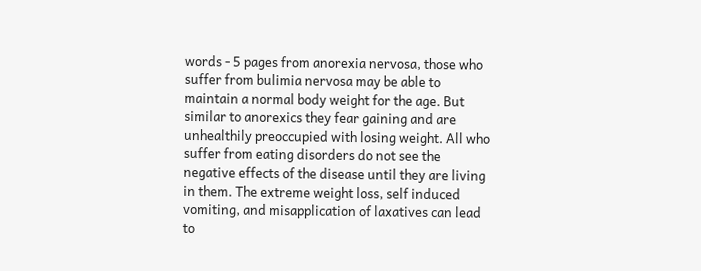words - 5 pages from anorexia nervosa, those who suffer from bulimia nervosa may be able to maintain a normal body weight for the age. But similar to anorexics they fear gaining and are unhealthily preoccupied with losing weight. All who suffer from eating disorders do not see the negative effects of the disease until they are living in them. The extreme weight loss, self induced vomiting, and misapplication of laxatives can lead to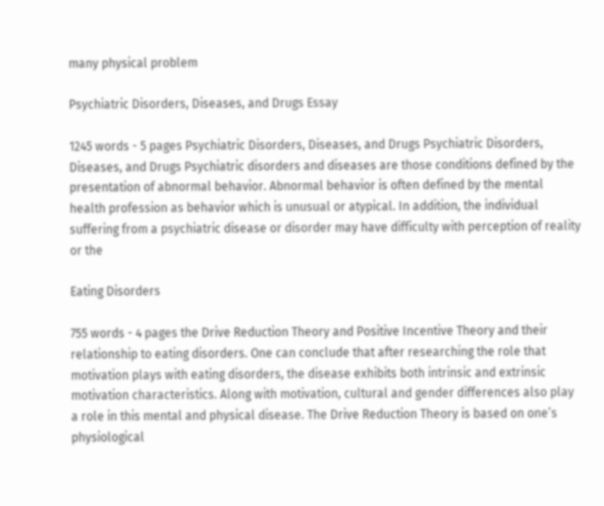many physical problem

Psychiatric Disorders, Diseases, and Drugs Essay

1245 words - 5 pages Psychiatric Disorders, Diseases, and Drugs Psychiatric Disorders, Diseases, and Drugs Psychiatric disorders and diseases are those conditions defined by the presentation of abnormal behavior. Abnormal behavior is often defined by the mental health profession as behavior which is unusual or atypical. In addition, the individual suffering from a psychiatric disease or disorder may have difficulty with perception of reality or the

Eating Disorders

755 words - 4 pages the Drive Reduction Theory and Positive Incentive Theory and their relationship to eating disorders. One can conclude that after researching the role that motivation plays with eating disorders, the disease exhibits both intrinsic and extrinsic motivation characteristics. Along with motivation, cultural and gender differences also play a role in this mental and physical disease. The Drive Reduction Theory is based on one’s physiological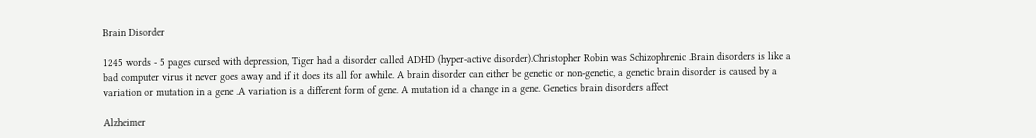Brain Disorder

1245 words - 5 pages cursed with depression, Tiger had a disorder called ADHD (hyper-active disorder).Christopher Robin was Schizophrenic .Brain disorders is like a bad computer virus it never goes away and if it does its all for awhile. A brain disorder can either be genetic or non-genetic, a genetic brain disorder is caused by a variation or mutation in a gene .A variation is a different form of gene. A mutation id a change in a gene. Genetics brain disorders affect

Alzheimer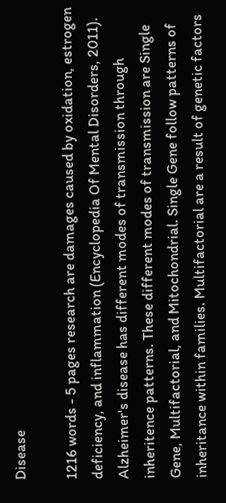Disease

1216 words - 5 pages research are damages caused by oxidation, estrogen deficiency, and inflammation (Encyclopedia Of Mental Disorders, 2011). Alzheimer's disease has different modes of transmission through inheritence patterns. These different modes of transmission are Single Gene, Multifactorial, and Mitochondrial. Single Gene follow patterns of inheritance within families. Multifactorial are a result of genetic factors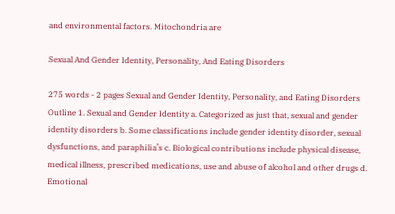and environmental factors. Mitochondria are

Sexual And Gender Identity, Personality, And Eating Disorders

275 words - 2 pages Sexual and Gender Identity, Personality, and Eating Disorders Outline 1. Sexual and Gender Identity a. Categorized as just that, sexual and gender identity disorders b. Some classifications include gender identity disorder, sexual dysfunctions, and paraphilia’s c. Biological contributions include physical disease, medical illness, prescribed medications, use and abuse of alcohol and other drugs d. Emotional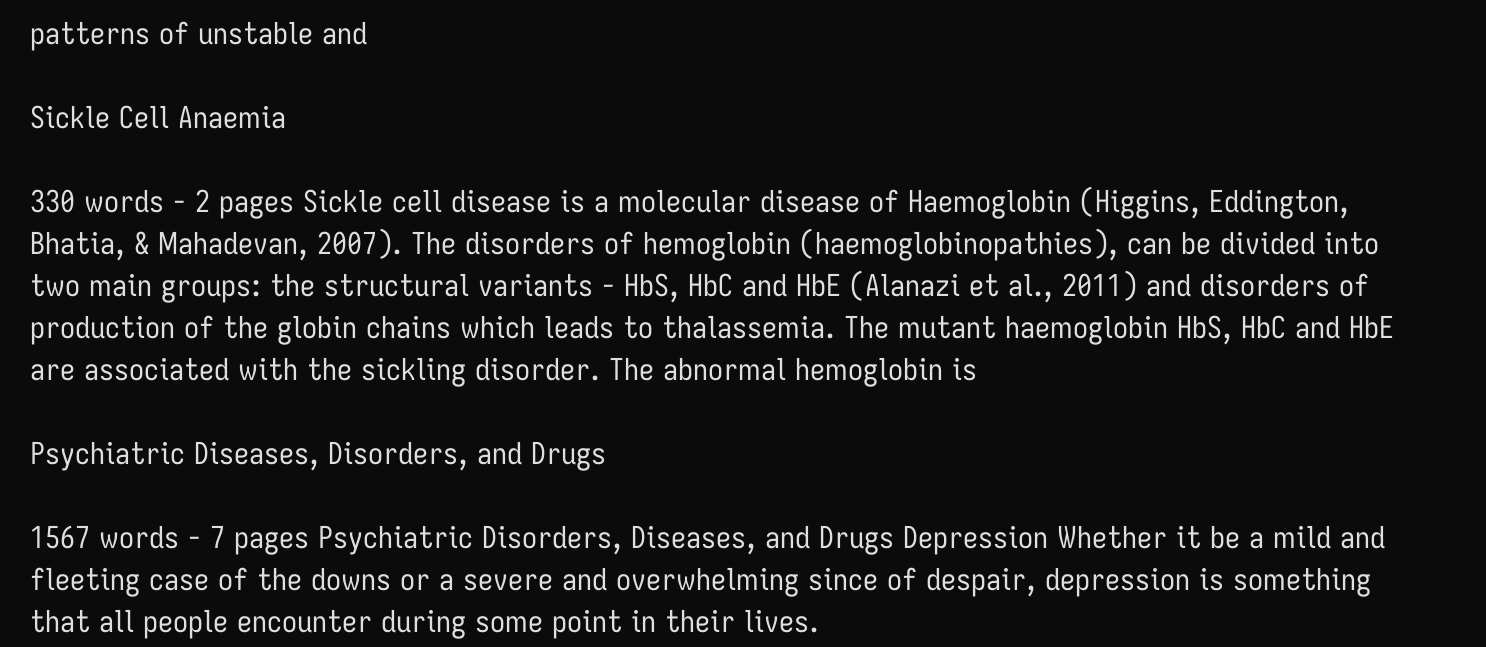patterns of unstable and

Sickle Cell Anaemia

330 words - 2 pages Sickle cell disease is a molecular disease of Haemoglobin (Higgins, Eddington, Bhatia, & Mahadevan, 2007). The disorders of hemoglobin (haemoglobinopathies), can be divided into two main groups: the structural variants - HbS, HbC and HbE (Alanazi et al., 2011) and disorders of production of the globin chains which leads to thalassemia. The mutant haemoglobin HbS, HbC and HbE are associated with the sickling disorder. The abnormal hemoglobin is

Psychiatric Diseases, Disorders, and Drugs

1567 words - 7 pages Psychiatric Disorders, Diseases, and Drugs Depression Whether it be a mild and fleeting case of the downs or a severe and overwhelming since of despair, depression is something that all people encounter during some point in their lives.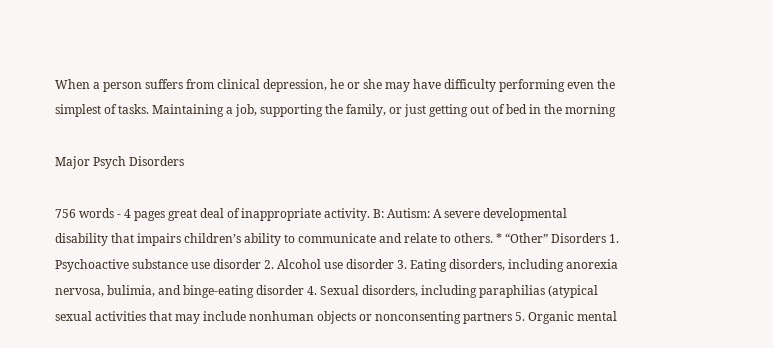When a person suffers from clinical depression, he or she may have difficulty performing even the simplest of tasks. Maintaining a job, supporting the family, or just getting out of bed in the morning

Major Psych Disorders

756 words - 4 pages great deal of inappropriate activity. B: Autism: A severe developmental disability that impairs children’s ability to communicate and relate to others. * “Other” Disorders 1. Psychoactive substance use disorder 2. Alcohol use disorder 3. Eating disorders, including anorexia nervosa, bulimia, and binge-eating disorder 4. Sexual disorders, including paraphilias (atypical sexual activities that may include nonhuman objects or nonconsenting partners 5. Organic mental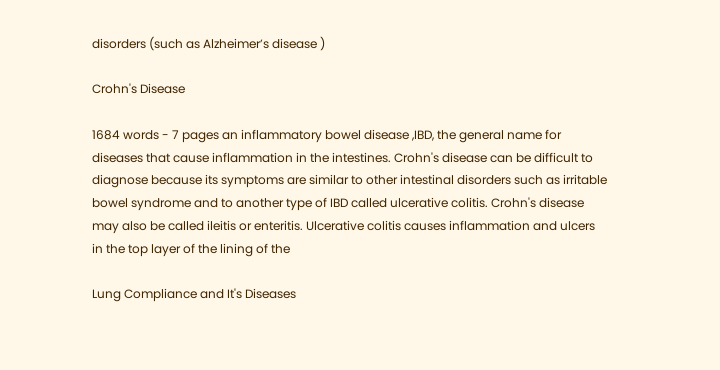disorders (such as Alzheimer’s disease )

Crohn's Disease

1684 words - 7 pages an inflammatory bowel disease ,IBD, the general name for diseases that cause inflammation in the intestines. Crohn's disease can be difficult to diagnose because its symptoms are similar to other intestinal disorders such as irritable bowel syndrome and to another type of IBD called ulcerative colitis. Crohn's disease may also be called ileitis or enteritis. Ulcerative colitis causes inflammation and ulcers in the top layer of the lining of the

Lung Compliance and It's Diseases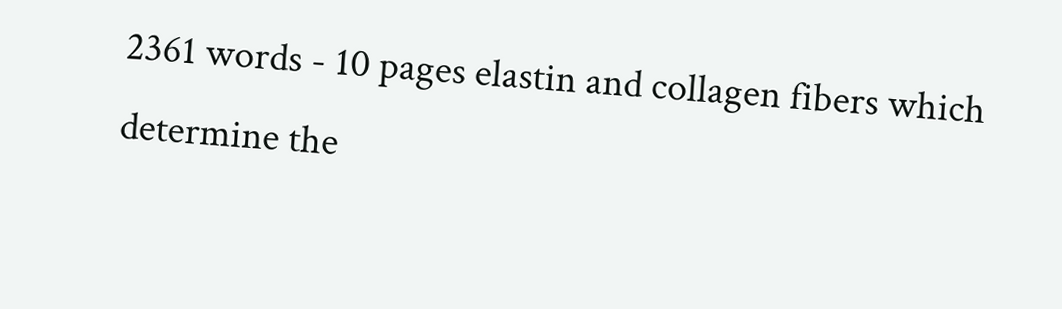2361 words - 10 pages elastin and collagen fibers which determine the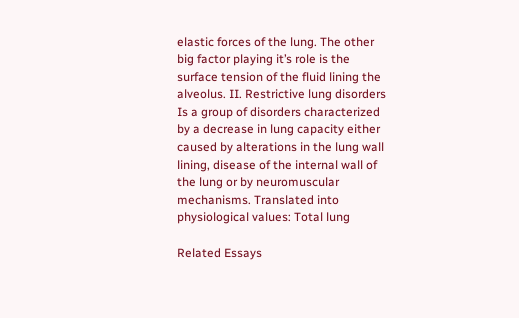elastic forces of the lung. The other big factor playing it’s role is the surface tension of the fluid lining the alveolus. II. Restrictive lung disorders Is a group of disorders characterized by a decrease in lung capacity either caused by alterations in the lung wall lining, disease of the internal wall of the lung or by neuromuscular mechanisms. Translated into physiological values: Total lung

Related Essays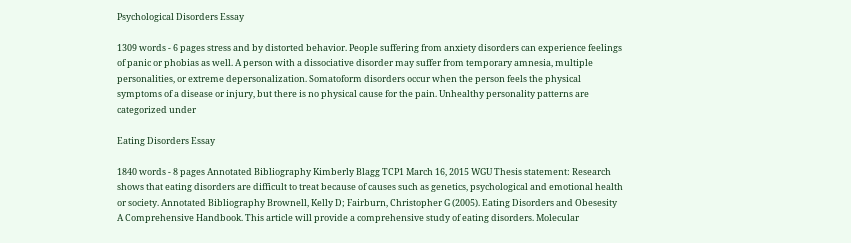Psychological Disorders Essay

1309 words - 6 pages stress and by distorted behavior. People suffering from anxiety disorders can experience feelings of panic or phobias as well. A person with a dissociative disorder may suffer from temporary amnesia, multiple personalities, or extreme depersonalization. Somatoform disorders occur when the person feels the physical symptoms of a disease or injury, but there is no physical cause for the pain. Unhealthy personality patterns are categorized under

Eating Disorders Essay

1840 words - 8 pages Annotated Bibliography Kimberly Blagg TCP1 March 16, 2015 WGU Thesis statement: Research shows that eating disorders are difficult to treat because of causes such as genetics, psychological and emotional health or society. Annotated Bibliography Brownell, Kelly D; Fairburn, Christopher G (2005). Eating Disorders and Obesesity A Comprehensive Handbook. This article will provide a comprehensive study of eating disorders. Molecular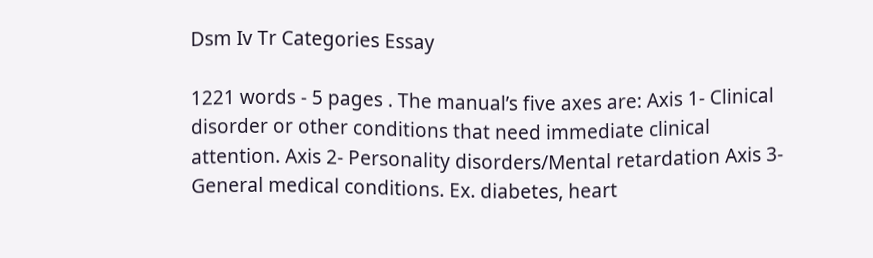Dsm Iv Tr Categories Essay

1221 words - 5 pages . The manual’s five axes are: Axis 1- Clinical disorder or other conditions that need immediate clinical attention. Axis 2- Personality disorders/Mental retardation Axis 3- General medical conditions. Ex. diabetes, heart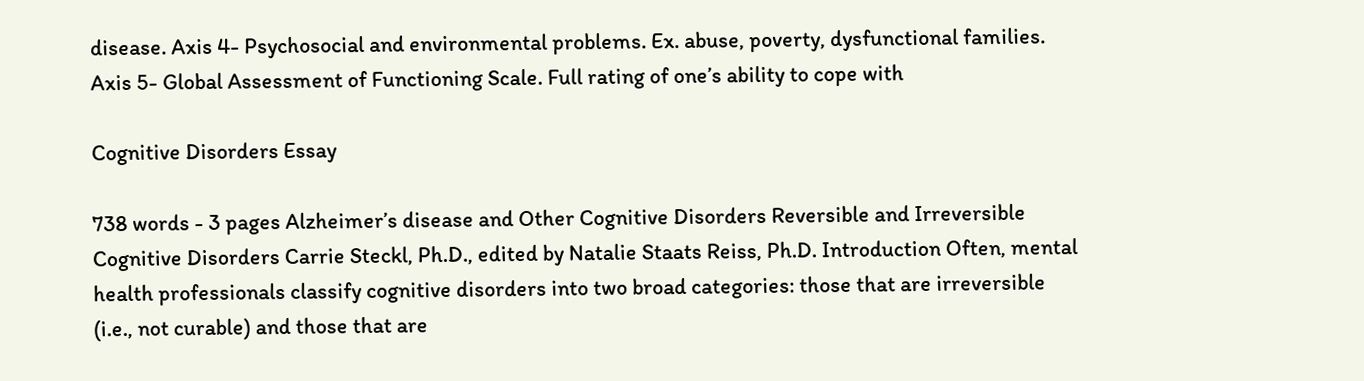disease. Axis 4- Psychosocial and environmental problems. Ex. abuse, poverty, dysfunctional families. Axis 5- Global Assessment of Functioning Scale. Full rating of one’s ability to cope with

Cognitive Disorders Essay

738 words - 3 pages Alzheimer’s disease and Other Cognitive Disorders Reversible and Irreversible Cognitive Disorders Carrie Steckl, Ph.D., edited by Natalie Staats Reiss, Ph.D. Introduction Often, mental health professionals classify cognitive disorders into two broad categories: those that are irreversible (i.e., not curable) and those that are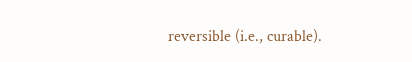reversible (i.e., curable).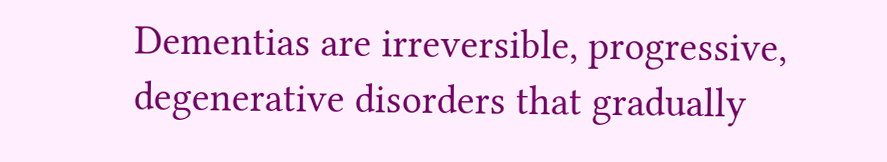Dementias are irreversible, progressive, degenerative disorders that gradually